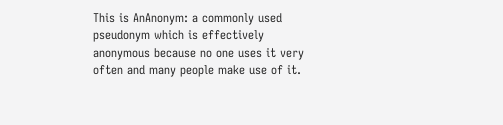This is AnAnonym: a commonly used pseudonym which is effectively anonymous because no one uses it very often and many people make use of it.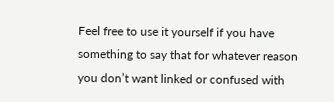Feel free to use it yourself if you have something to say that for whatever reason you don’t want linked or confused with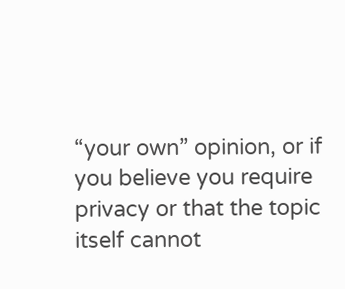“your own” opinion, or if you believe you require privacy or that the topic itself cannot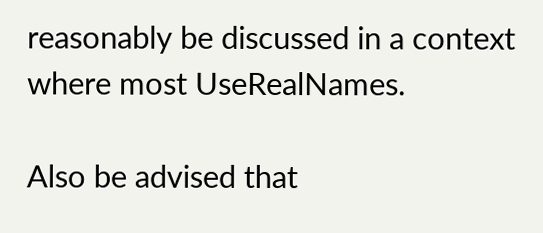reasonably be discussed in a context where most UseRealNames.

Also be advised that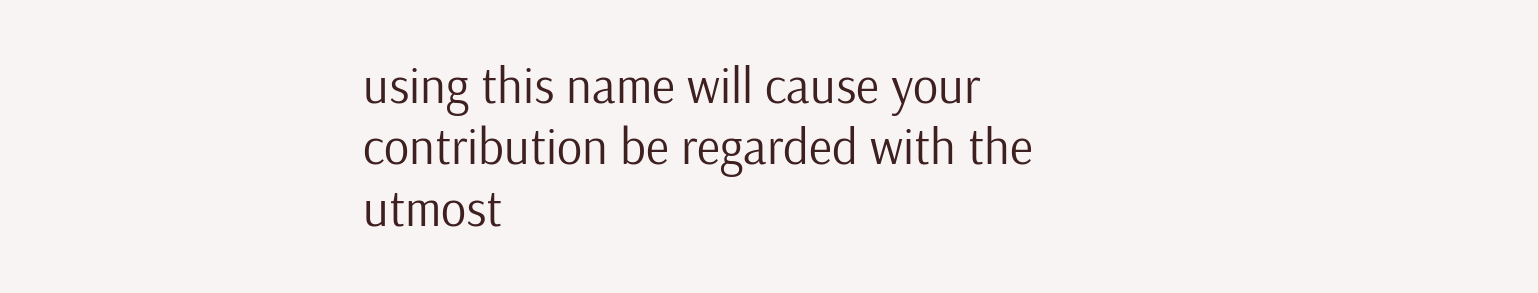using this name will cause your contribution be regarded with the utmost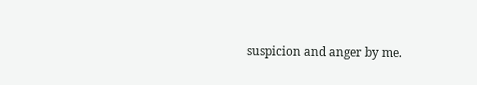suspicion and anger by me.